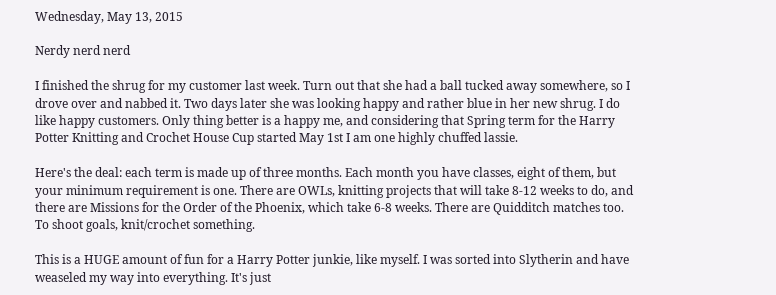Wednesday, May 13, 2015

Nerdy nerd nerd

I finished the shrug for my customer last week. Turn out that she had a ball tucked away somewhere, so I drove over and nabbed it. Two days later she was looking happy and rather blue in her new shrug. I do like happy customers. Only thing better is a happy me, and considering that Spring term for the Harry Potter Knitting and Crochet House Cup started May 1st I am one highly chuffed lassie.

Here's the deal: each term is made up of three months. Each month you have classes, eight of them, but your minimum requirement is one. There are OWLs, knitting projects that will take 8-12 weeks to do, and there are Missions for the Order of the Phoenix, which take 6-8 weeks. There are Quidditch matches too. To shoot goals, knit/crochet something.

This is a HUGE amount of fun for a Harry Potter junkie, like myself. I was sorted into Slytherin and have weaseled my way into everything. It's just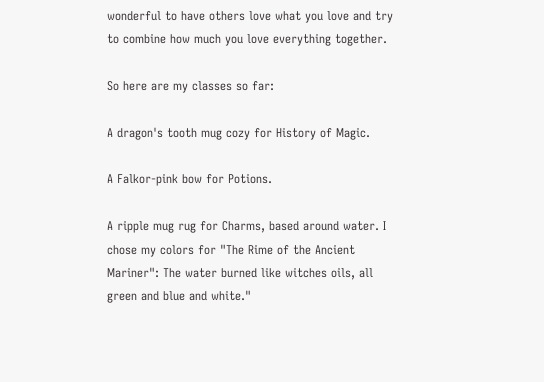wonderful to have others love what you love and try to combine how much you love everything together.

So here are my classes so far:

A dragon's tooth mug cozy for History of Magic.

A Falkor-pink bow for Potions.

A ripple mug rug for Charms, based around water. I chose my colors for "The Rime of the Ancient Mariner": The water burned like witches oils, all green and blue and white."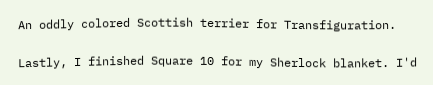An oddly colored Scottish terrier for Transfiguration.

Lastly, I finished Square 10 for my Sherlock blanket. I'd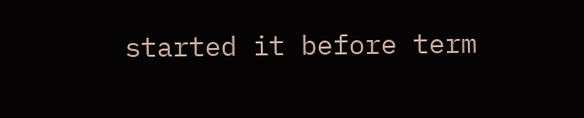started it before term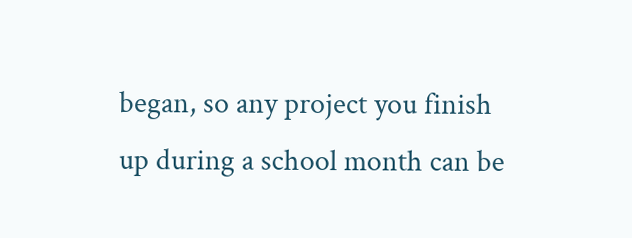began, so any project you finish up during a school month can be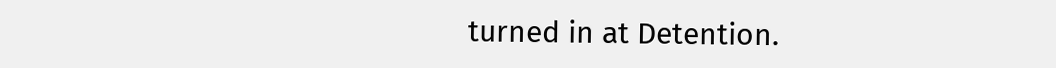turned in at Detention.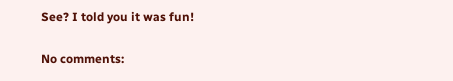See? I told you it was fun!

No comments: